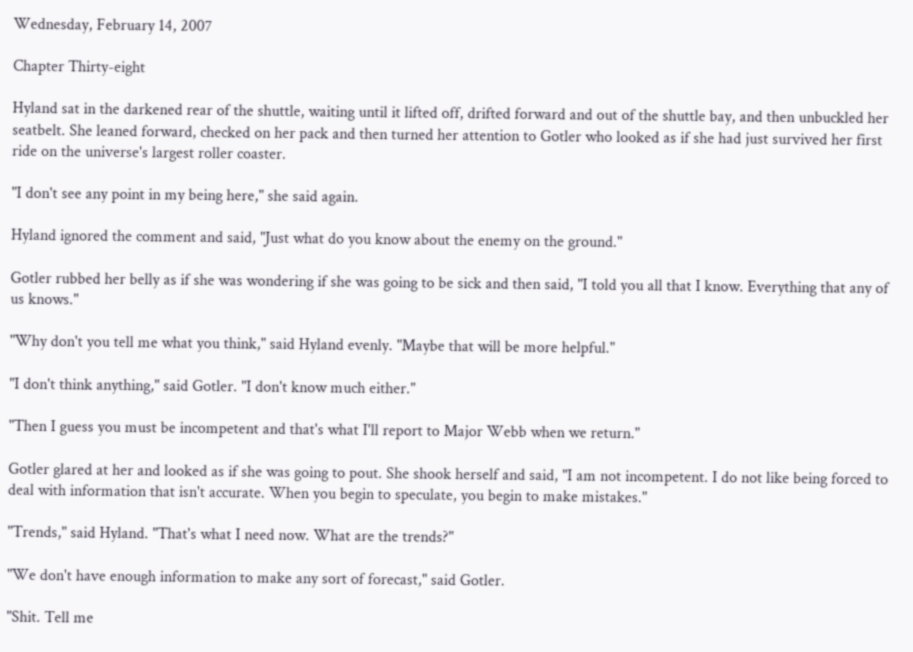Wednesday, February 14, 2007

Chapter Thirty-eight

Hyland sat in the darkened rear of the shuttle, waiting until it lifted off, drifted forward and out of the shuttle bay, and then unbuckled her seatbelt. She leaned forward, checked on her pack and then turned her attention to Gotler who looked as if she had just survived her first ride on the universe's largest roller coaster.

"I don't see any point in my being here," she said again.

Hyland ignored the comment and said, "Just what do you know about the enemy on the ground."

Gotler rubbed her belly as if she was wondering if she was going to be sick and then said, "I told you all that I know. Everything that any of us knows."

"Why don't you tell me what you think," said Hyland evenly. "Maybe that will be more helpful."

"I don't think anything," said Gotler. "I don't know much either."

"Then I guess you must be incompetent and that's what I'll report to Major Webb when we return."

Gotler glared at her and looked as if she was going to pout. She shook herself and said, "I am not incompetent. I do not like being forced to deal with information that isn't accurate. When you begin to speculate, you begin to make mistakes."

"Trends," said Hyland. "That's what I need now. What are the trends?"

"We don't have enough information to make any sort of forecast," said Gotler.

"Shit. Tell me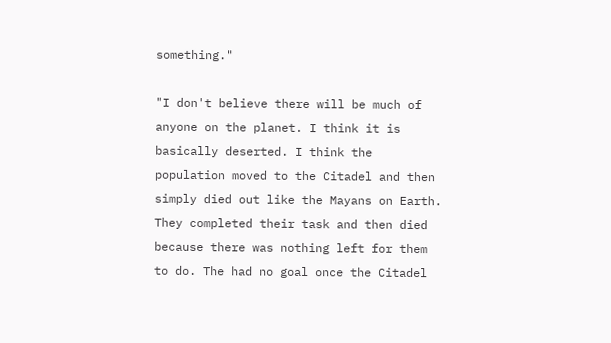something."

"I don't believe there will be much of anyone on the planet. I think it is basically deserted. I think the population moved to the Citadel and then simply died out like the Mayans on Earth. They completed their task and then died because there was nothing left for them to do. The had no goal once the Citadel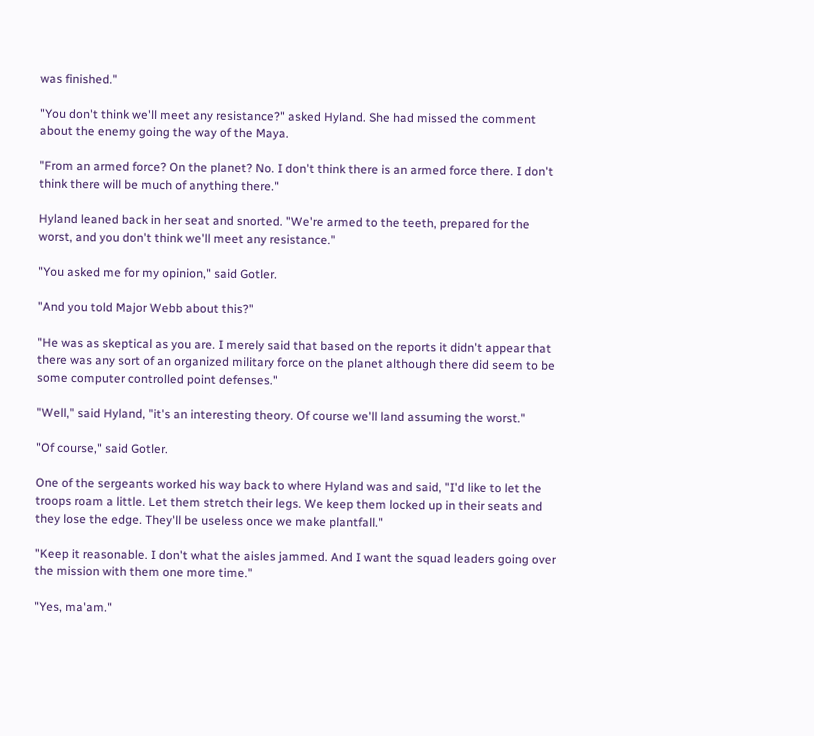was finished."

"You don't think we'll meet any resistance?" asked Hyland. She had missed the comment about the enemy going the way of the Maya.

"From an armed force? On the planet? No. I don't think there is an armed force there. I don't think there will be much of anything there."

Hyland leaned back in her seat and snorted. "We're armed to the teeth, prepared for the worst, and you don't think we'll meet any resistance."

"You asked me for my opinion," said Gotler.

"And you told Major Webb about this?"

"He was as skeptical as you are. I merely said that based on the reports it didn't appear that there was any sort of an organized military force on the planet although there did seem to be some computer controlled point defenses."

"Well," said Hyland, "it's an interesting theory. Of course we'll land assuming the worst."

"Of course," said Gotler.

One of the sergeants worked his way back to where Hyland was and said, "I'd like to let the troops roam a little. Let them stretch their legs. We keep them locked up in their seats and they lose the edge. They'll be useless once we make plantfall."

"Keep it reasonable. I don't what the aisles jammed. And I want the squad leaders going over the mission with them one more time."

"Yes, ma'am."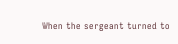When the sergeant turned to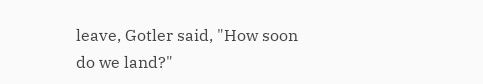leave, Gotler said, "How soon do we land?"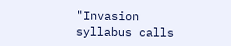"Invasion syllabus calls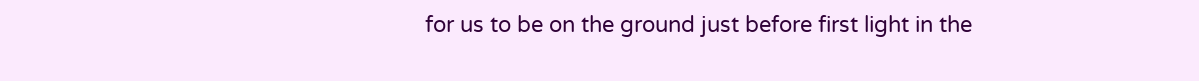for us to be on the ground just before first light in the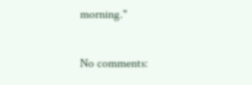morning."

No comments: